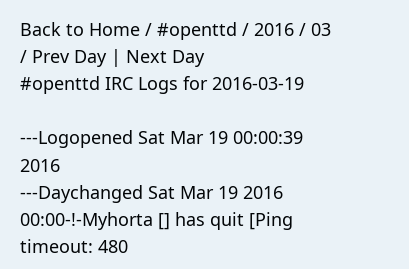Back to Home / #openttd / 2016 / 03 / Prev Day | Next Day
#openttd IRC Logs for 2016-03-19

---Logopened Sat Mar 19 00:00:39 2016
---Daychanged Sat Mar 19 2016
00:00-!-Myhorta [] has quit [Ping timeout: 480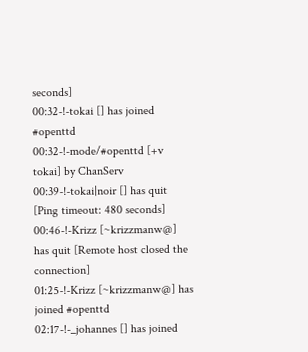seconds]
00:32-!-tokai [] has joined #openttd
00:32-!-mode/#openttd [+v tokai] by ChanServ
00:39-!-tokai|noir [] has quit [Ping timeout: 480 seconds]
00:46-!-Krizz [~krizzmanw@] has quit [Remote host closed the connection]
01:25-!-Krizz [~krizzmanw@] has joined #openttd
02:17-!-_johannes [] has joined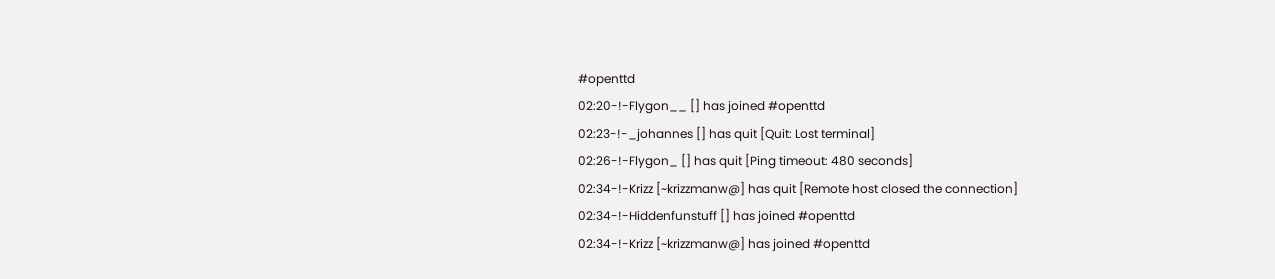#openttd
02:20-!-Flygon__ [] has joined #openttd
02:23-!-_johannes [] has quit [Quit: Lost terminal]
02:26-!-Flygon_ [] has quit [Ping timeout: 480 seconds]
02:34-!-Krizz [~krizzmanw@] has quit [Remote host closed the connection]
02:34-!-Hiddenfunstuff [] has joined #openttd
02:34-!-Krizz [~krizzmanw@] has joined #openttd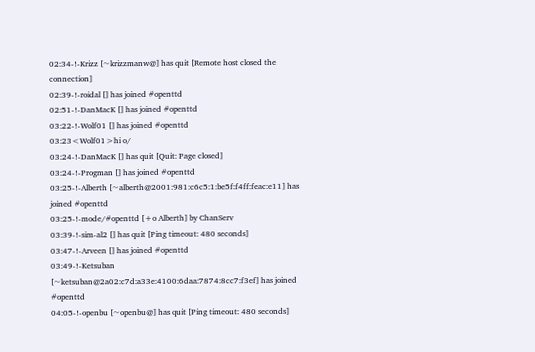02:34-!-Krizz [~krizzmanw@] has quit [Remote host closed the connection]
02:39-!-roidal [] has joined #openttd
02:51-!-DanMacK [] has joined #openttd
03:22-!-Wolf01 [] has joined #openttd
03:23<Wolf01>hi o/
03:24-!-DanMacK [] has quit [Quit: Page closed]
03:24-!-Progman [] has joined #openttd
03:25-!-Alberth [~alberth@2001:981:c6c5:1:be5f:f4ff:feac:e11] has joined #openttd
03:25-!-mode/#openttd [+o Alberth] by ChanServ
03:39-!-sim-al2 [] has quit [Ping timeout: 480 seconds]
03:47-!-Arveen [] has joined #openttd
03:49-!-Ketsuban [~ketsuban@2a02:c7d:a33e:4100:6daa:7874:8cc7:f3ef] has joined #openttd
04:05-!-openbu [~openbu@] has quit [Ping timeout: 480 seconds]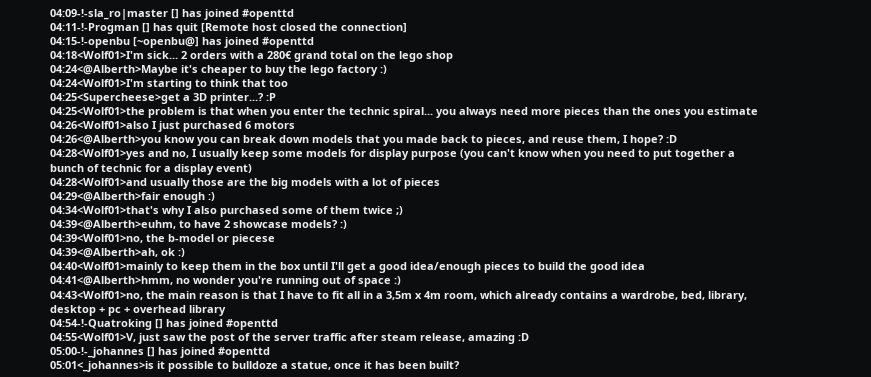04:09-!-sla_ro|master [] has joined #openttd
04:11-!-Progman [] has quit [Remote host closed the connection]
04:15-!-openbu [~openbu@] has joined #openttd
04:18<Wolf01>I'm sick... 2 orders with a 280€ grand total on the lego shop
04:24<@Alberth>Maybe it's cheaper to buy the lego factory :)
04:24<Wolf01>I'm starting to think that too
04:25<Supercheese>get a 3D printer...? :P
04:25<Wolf01>the problem is that when you enter the technic spiral... you always need more pieces than the ones you estimate
04:26<Wolf01>also I just purchased 6 motors
04:26<@Alberth>you know you can break down models that you made back to pieces, and reuse them, I hope? :D
04:28<Wolf01>yes and no, I usually keep some models for display purpose (you can't know when you need to put together a bunch of technic for a display event)
04:28<Wolf01>and usually those are the big models with a lot of pieces
04:29<@Alberth>fair enough :)
04:34<Wolf01>that's why I also purchased some of them twice ;)
04:39<@Alberth>euhm, to have 2 showcase models? :)
04:39<Wolf01>no, the b-model or piecese
04:39<@Alberth>ah, ok :)
04:40<Wolf01>mainly to keep them in the box until I'll get a good idea/enough pieces to build the good idea
04:41<@Alberth>hmm, no wonder you're running out of space :)
04:43<Wolf01>no, the main reason is that I have to fit all in a 3,5m x 4m room, which already contains a wardrobe, bed, library, desktop + pc + overhead library
04:54-!-Quatroking [] has joined #openttd
04:55<Wolf01>V, just saw the post of the server traffic after steam release, amazing :D
05:00-!-_johannes [] has joined #openttd
05:01<_johannes>is it possible to bulldoze a statue, once it has been built?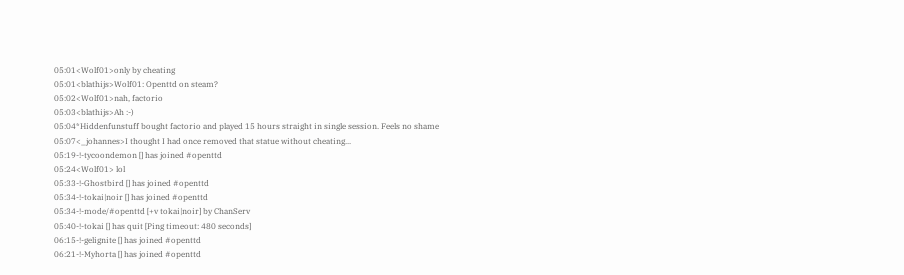05:01<Wolf01>only by cheating
05:01<blathijs>Wolf01: Openttd on steam?
05:02<Wolf01>nah, factorio
05:03<blathijs>Ah :-)
05:04*Hiddenfunstuff bought factorio and played 15 hours straight in single session. Feels no shame
05:07<_johannes>I thought I had once removed that statue without cheating...
05:19-!-tycoondemon [] has joined #openttd
05:24<Wolf01> lol
05:33-!-Ghostbird [] has joined #openttd
05:34-!-tokai|noir [] has joined #openttd
05:34-!-mode/#openttd [+v tokai|noir] by ChanServ
05:40-!-tokai [] has quit [Ping timeout: 480 seconds]
06:15-!-gelignite [] has joined #openttd
06:21-!-Myhorta [] has joined #openttd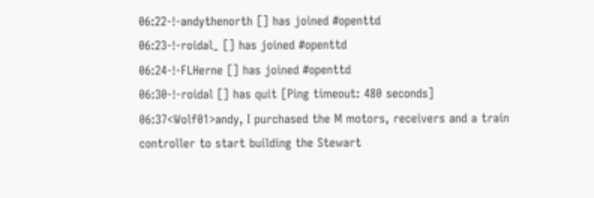06:22-!-andythenorth [] has joined #openttd
06:23-!-roidal_ [] has joined #openttd
06:24-!-FLHerne [] has joined #openttd
06:30-!-roidal [] has quit [Ping timeout: 480 seconds]
06:37<Wolf01>andy, I purchased the M motors, receivers and a train controller to start building the Stewart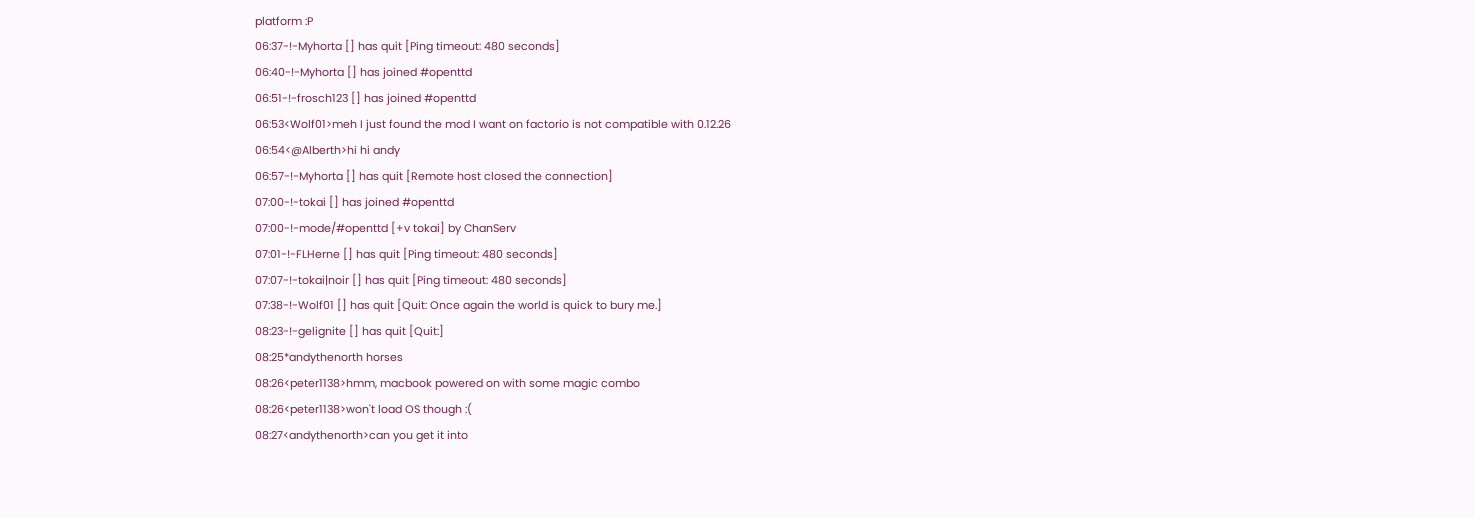platform :P
06:37-!-Myhorta [] has quit [Ping timeout: 480 seconds]
06:40-!-Myhorta [] has joined #openttd
06:51-!-frosch123 [] has joined #openttd
06:53<Wolf01>meh I just found the mod I want on factorio is not compatible with 0.12.26
06:54<@Alberth>hi hi andy
06:57-!-Myhorta [] has quit [Remote host closed the connection]
07:00-!-tokai [] has joined #openttd
07:00-!-mode/#openttd [+v tokai] by ChanServ
07:01-!-FLHerne [] has quit [Ping timeout: 480 seconds]
07:07-!-tokai|noir [] has quit [Ping timeout: 480 seconds]
07:38-!-Wolf01 [] has quit [Quit: Once again the world is quick to bury me.]
08:23-!-gelignite [] has quit [Quit:]
08:25*andythenorth horses
08:26<peter1138>hmm, macbook powered on with some magic combo
08:26<peter1138>won't load OS though :(
08:27<andythenorth>can you get it into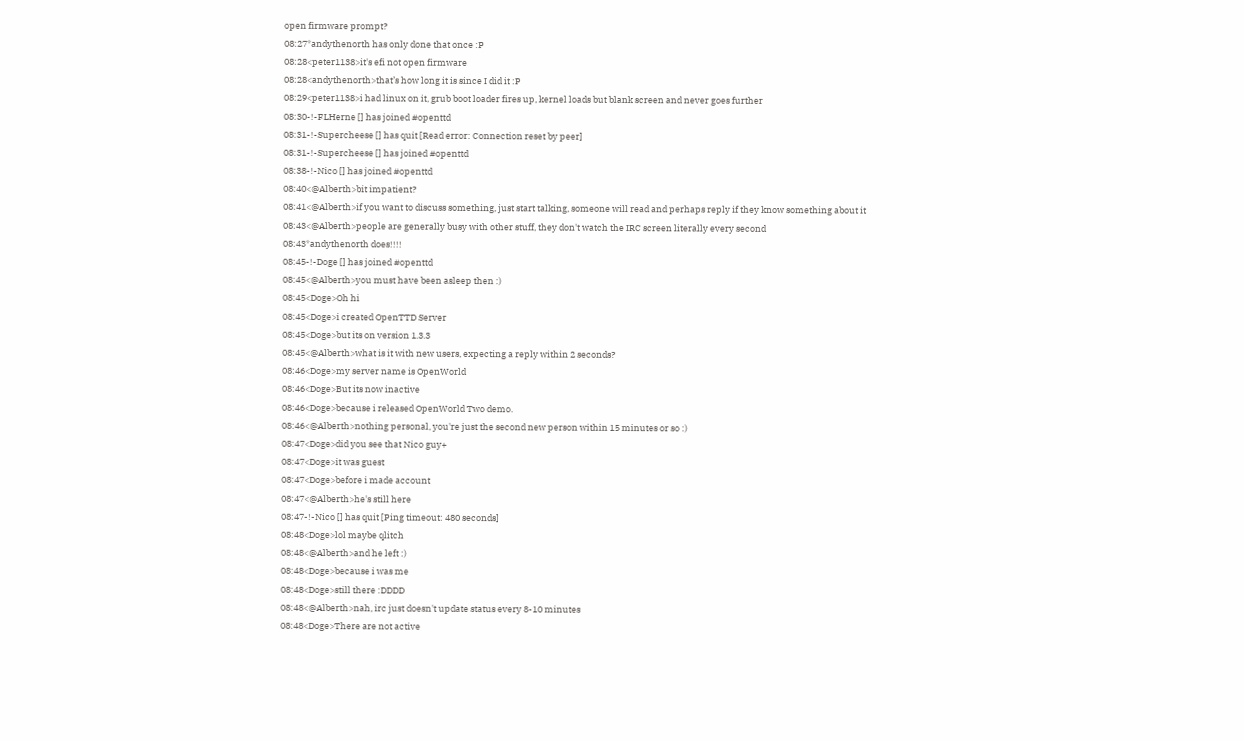open firmware prompt?
08:27*andythenorth has only done that once :P
08:28<peter1138>it's efi not open firmware
08:28<andythenorth>that’s how long it is since I did it :P
08:29<peter1138>i had linux on it, grub boot loader fires up, kernel loads but blank screen and never goes further
08:30-!-FLHerne [] has joined #openttd
08:31-!-Supercheese [] has quit [Read error: Connection reset by peer]
08:31-!-Supercheese [] has joined #openttd
08:38-!-Nico [] has joined #openttd
08:40<@Alberth>bit impatient?
08:41<@Alberth>if you want to discuss something, just start talking, someone will read and perhaps reply if they know something about it
08:43<@Alberth>people are generally busy with other stuff, they don't watch the IRC screen literally every second
08:43*andythenorth does!!!!
08:45-!-Doge [] has joined #openttd
08:45<@Alberth>you must have been asleep then :)
08:45<Doge>Oh hi
08:45<Doge>i created OpenTTD Server
08:45<Doge>but its on version 1.3.3
08:45<@Alberth>what is it with new users, expecting a reply within 2 seconds?
08:46<Doge>my server name is OpenWorld
08:46<Doge>But its now inactive
08:46<Doge>because i released OpenWorld Two demo.
08:46<@Alberth>nothing personal, you're just the second new person within 15 minutes or so :)
08:47<Doge>did you see that Nico guy+
08:47<Doge>it was guest
08:47<Doge>before i made account
08:47<@Alberth>he's still here
08:47-!-Nico [] has quit [Ping timeout: 480 seconds]
08:48<Doge>lol maybe qlitch
08:48<@Alberth>and he left :)
08:48<Doge>because i was me
08:48<Doge>still there :DDDD
08:48<@Alberth>nah, irc just doesn't update status every 8-10 minutes
08:48<Doge>There are not active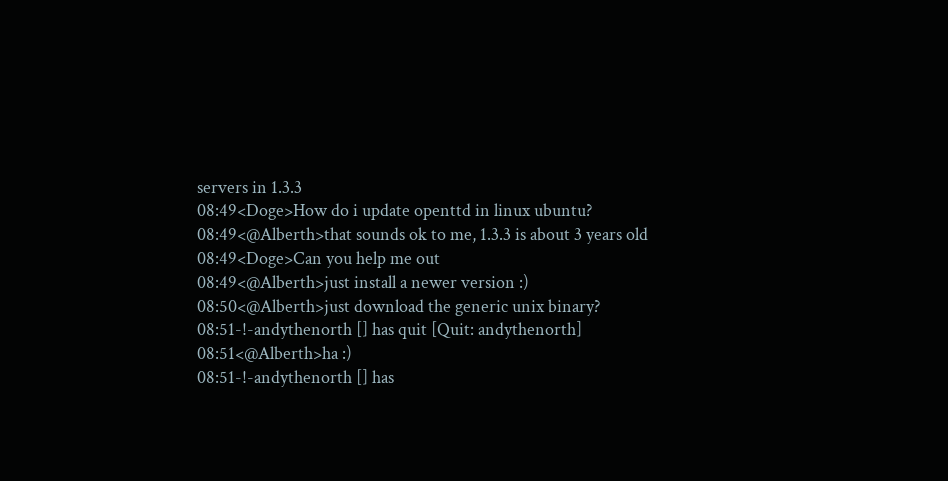servers in 1.3.3
08:49<Doge>How do i update openttd in linux ubuntu?
08:49<@Alberth>that sounds ok to me, 1.3.3 is about 3 years old
08:49<Doge>Can you help me out
08:49<@Alberth>just install a newer version :)
08:50<@Alberth>just download the generic unix binary?
08:51-!-andythenorth [] has quit [Quit: andythenorth]
08:51<@Alberth>ha :)
08:51-!-andythenorth [] has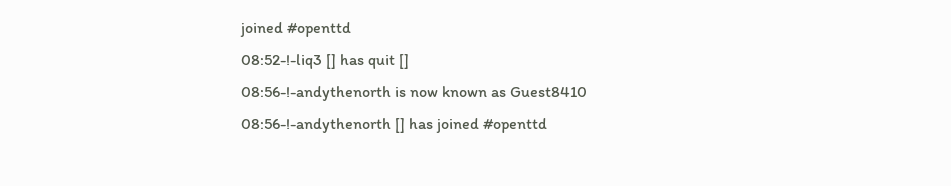joined #openttd
08:52-!-liq3 [] has quit []
08:56-!-andythenorth is now known as Guest8410
08:56-!-andythenorth [] has joined #openttd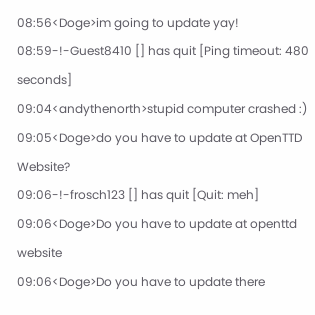08:56<Doge>im going to update yay!
08:59-!-Guest8410 [] has quit [Ping timeout: 480 seconds]
09:04<andythenorth>stupid computer crashed :)
09:05<Doge>do you have to update at OpenTTD Website?
09:06-!-frosch123 [] has quit [Quit: meh]
09:06<Doge>Do you have to update at openttd website
09:06<Doge>Do you have to update there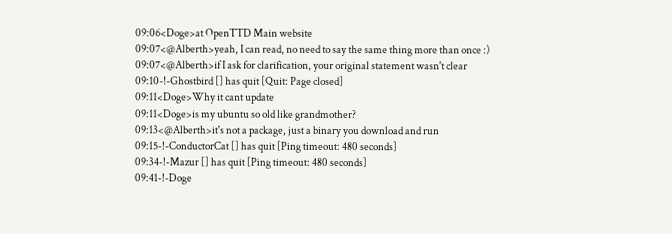09:06<Doge>at OpenTTD Main website
09:07<@Alberth>yeah, I can read, no need to say the same thing more than once :)
09:07<@Alberth>if I ask for clarification, your original statement wasn't clear
09:10-!-Ghostbird [] has quit [Quit: Page closed]
09:11<Doge>Why it cant update
09:11<Doge>is my ubuntu so old like grandmother?
09:13<@Alberth>it's not a package, just a binary you download and run
09:15-!-ConductorCat [] has quit [Ping timeout: 480 seconds]
09:34-!-Mazur [] has quit [Ping timeout: 480 seconds]
09:41-!-Doge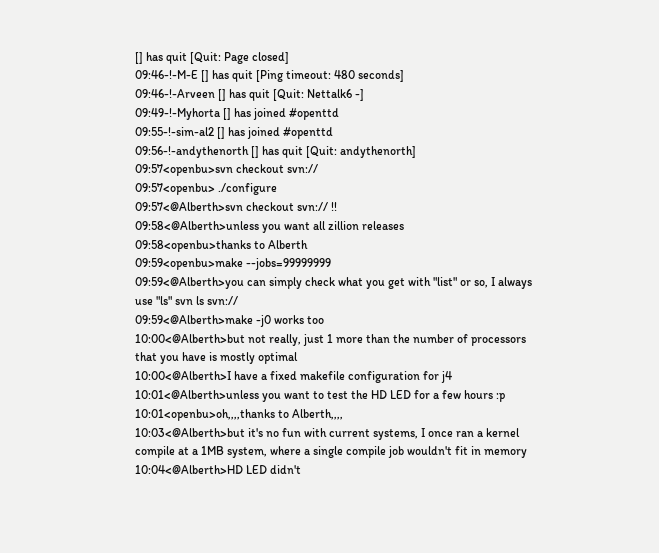[] has quit [Quit: Page closed]
09:46-!-M-E [] has quit [Ping timeout: 480 seconds]
09:46-!-Arveen [] has quit [Quit: Nettalk6 -]
09:49-!-Myhorta [] has joined #openttd
09:55-!-sim-al2 [] has joined #openttd
09:56-!-andythenorth [] has quit [Quit: andythenorth]
09:57<openbu>svn checkout svn://
09:57<openbu> ./configure
09:57<@Alberth>svn checkout svn:// !!
09:58<@Alberth>unless you want all zillion releases
09:58<openbu>thanks to Alberth
09:59<openbu>make --jobs=99999999
09:59<@Alberth>you can simply check what you get with "list" or so, I always use "ls" svn ls svn://
09:59<@Alberth>make -j0 works too
10:00<@Alberth>but not really, just 1 more than the number of processors that you have is mostly optimal
10:00<@Alberth>I have a fixed makefile configuration for j4
10:01<@Alberth>unless you want to test the HD LED for a few hours :p
10:01<openbu>oh,,,,thanks to Alberth,,,,
10:03<@Alberth>but it's no fun with current systems, I once ran a kernel compile at a 1MB system, where a single compile job wouldn't fit in memory
10:04<@Alberth>HD LED didn't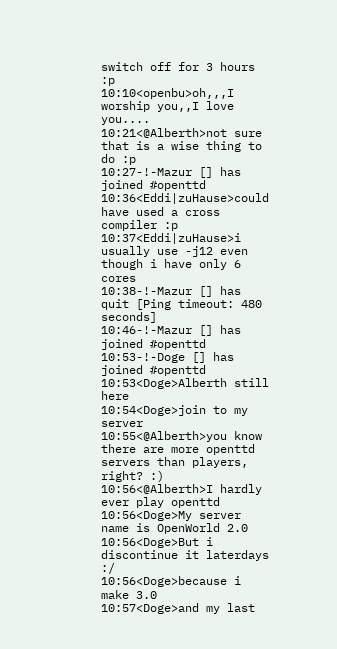switch off for 3 hours :p
10:10<openbu>oh,,,I worship you,,I love you....
10:21<@Alberth>not sure that is a wise thing to do :p
10:27-!-Mazur [] has joined #openttd
10:36<Eddi|zuHause>could have used a cross compiler :p
10:37<Eddi|zuHause>i usually use -j12 even though i have only 6 cores
10:38-!-Mazur [] has quit [Ping timeout: 480 seconds]
10:46-!-Mazur [] has joined #openttd
10:53-!-Doge [] has joined #openttd
10:53<Doge>Alberth still here
10:54<Doge>join to my server
10:55<@Alberth>you know there are more openttd servers than players, right? :)
10:56<@Alberth>I hardly ever play openttd
10:56<Doge>My server name is OpenWorld 2.0
10:56<Doge>But i discontinue it laterdays :/
10:56<Doge>because i make 3.0
10:57<Doge>and my last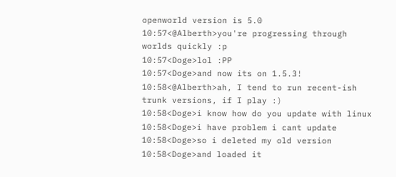openworld version is 5.0
10:57<@Alberth>you're progressing through worlds quickly :p
10:57<Doge>lol :PP
10:57<Doge>and now its on 1.5.3!
10:58<@Alberth>ah, I tend to run recent-ish trunk versions, if I play :)
10:58<Doge>i know how do you update with linux
10:58<Doge>i have problem i cant update
10:58<Doge>so i deleted my old version
10:58<Doge>and loaded it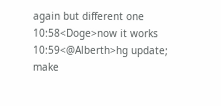again but different one
10:58<Doge>now it works
10:59<@Alberth>hg update; make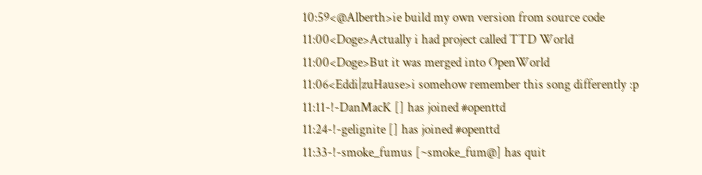10:59<@Alberth>ie build my own version from source code
11:00<Doge>Actually i had project called TTD World
11:00<Doge>But it was merged into OpenWorld
11:06<Eddi|zuHause>i somehow remember this song differently :p
11:11-!-DanMacK [] has joined #openttd
11:24-!-gelignite [] has joined #openttd
11:33-!-smoke_fumus [~smoke_fum@] has quit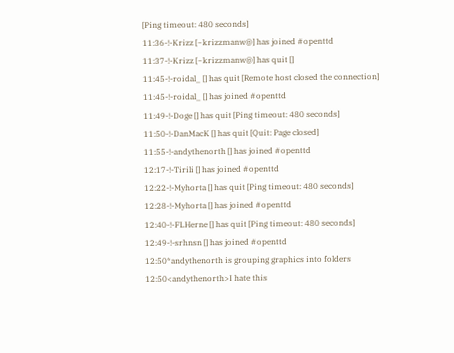[Ping timeout: 480 seconds]
11:36-!-Krizz [~krizzmanw@] has joined #openttd
11:37-!-Krizz [~krizzmanw@] has quit []
11:45-!-roidal_ [] has quit [Remote host closed the connection]
11:45-!-roidal_ [] has joined #openttd
11:49-!-Doge [] has quit [Ping timeout: 480 seconds]
11:50-!-DanMacK [] has quit [Quit: Page closed]
11:55-!-andythenorth [] has joined #openttd
12:17-!-Tirili [] has joined #openttd
12:22-!-Myhorta [] has quit [Ping timeout: 480 seconds]
12:28-!-Myhorta [] has joined #openttd
12:40-!-FLHerne [] has quit [Ping timeout: 480 seconds]
12:49-!-srhnsn [] has joined #openttd
12:50*andythenorth is grouping graphics into folders
12:50<andythenorth>I hate this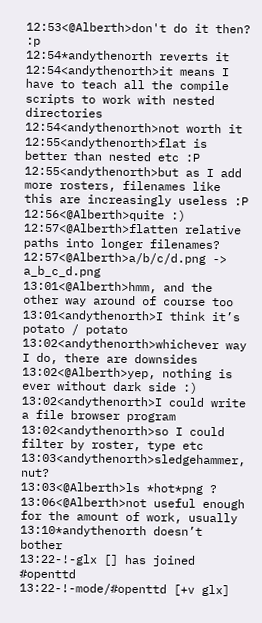12:53<@Alberth>don't do it then? :p
12:54*andythenorth reverts it
12:54<andythenorth>it means I have to teach all the compile scripts to work with nested directories
12:54<andythenorth>not worth it
12:55<andythenorth>flat is better than nested etc :P
12:55<andythenorth>but as I add more rosters, filenames like this are increasingly useless :P
12:56<@Alberth>quite :)
12:57<@Alberth>flatten relative paths into longer filenames?
12:57<@Alberth>a/b/c/d.png -> a_b_c_d.png
13:01<@Alberth>hmm, and the other way around of course too
13:01<andythenorth>I think it’s potato / potato
13:02<andythenorth>whichever way I do, there are downsides
13:02<@Alberth>yep, nothing is ever without dark side :)
13:02<andythenorth>I could write a file browser program
13:02<andythenorth>so I could filter by roster, type etc
13:03<andythenorth>sledgehammer, nut?
13:03<@Alberth>ls *hot*png ?
13:06<@Alberth>not useful enough for the amount of work, usually
13:10*andythenorth doesn’t bother
13:22-!-glx [] has joined #openttd
13:22-!-mode/#openttd [+v glx]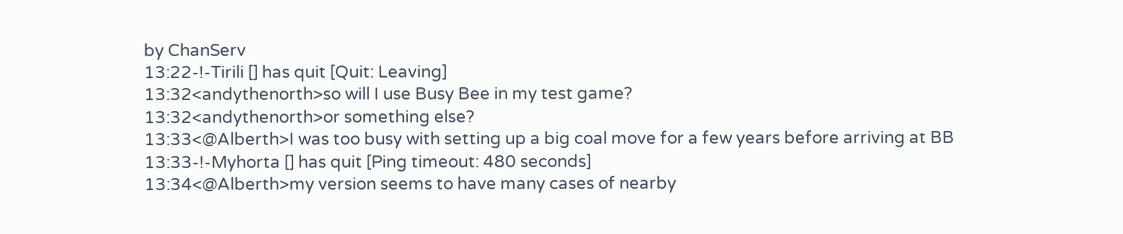by ChanServ
13:22-!-Tirili [] has quit [Quit: Leaving]
13:32<andythenorth>so will I use Busy Bee in my test game?
13:32<andythenorth>or something else?
13:33<@Alberth>I was too busy with setting up a big coal move for a few years before arriving at BB
13:33-!-Myhorta [] has quit [Ping timeout: 480 seconds]
13:34<@Alberth>my version seems to have many cases of nearby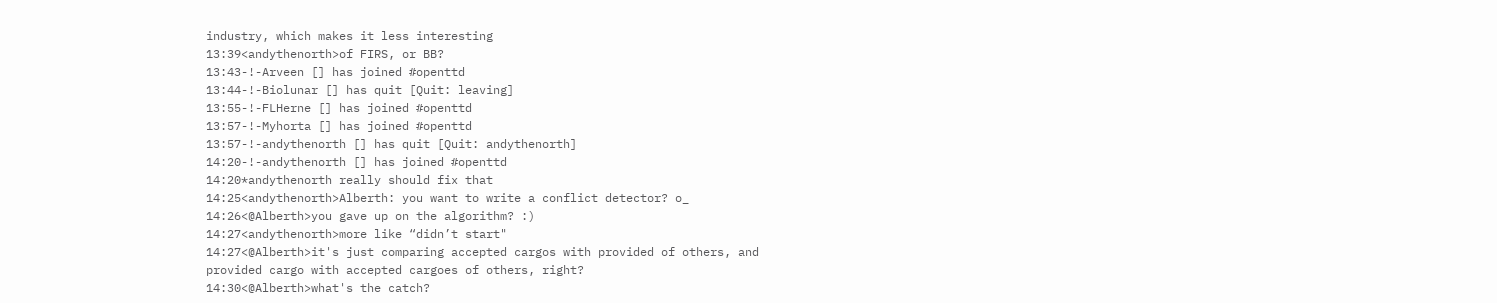industry, which makes it less interesting
13:39<andythenorth>of FIRS, or BB?
13:43-!-Arveen [] has joined #openttd
13:44-!-Biolunar [] has quit [Quit: leaving]
13:55-!-FLHerne [] has joined #openttd
13:57-!-Myhorta [] has joined #openttd
13:57-!-andythenorth [] has quit [Quit: andythenorth]
14:20-!-andythenorth [] has joined #openttd
14:20*andythenorth really should fix that
14:25<andythenorth>Alberth: you want to write a conflict detector? o_
14:26<@Alberth>you gave up on the algorithm? :)
14:27<andythenorth>more like “didn’t start"
14:27<@Alberth>it's just comparing accepted cargos with provided of others, and provided cargo with accepted cargoes of others, right?
14:30<@Alberth>what's the catch?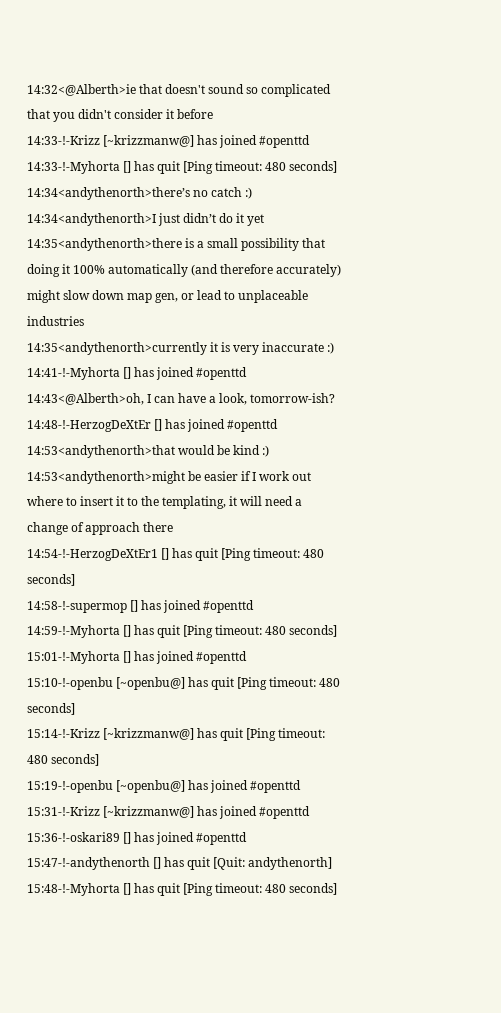14:32<@Alberth>ie that doesn't sound so complicated that you didn't consider it before
14:33-!-Krizz [~krizzmanw@] has joined #openttd
14:33-!-Myhorta [] has quit [Ping timeout: 480 seconds]
14:34<andythenorth>there’s no catch :)
14:34<andythenorth>I just didn’t do it yet
14:35<andythenorth>there is a small possibility that doing it 100% automatically (and therefore accurately) might slow down map gen, or lead to unplaceable industries
14:35<andythenorth>currently it is very inaccurate :)
14:41-!-Myhorta [] has joined #openttd
14:43<@Alberth>oh, I can have a look, tomorrow-ish?
14:48-!-HerzogDeXtEr [] has joined #openttd
14:53<andythenorth>that would be kind :)
14:53<andythenorth>might be easier if I work out where to insert it to the templating, it will need a change of approach there
14:54-!-HerzogDeXtEr1 [] has quit [Ping timeout: 480 seconds]
14:58-!-supermop [] has joined #openttd
14:59-!-Myhorta [] has quit [Ping timeout: 480 seconds]
15:01-!-Myhorta [] has joined #openttd
15:10-!-openbu [~openbu@] has quit [Ping timeout: 480 seconds]
15:14-!-Krizz [~krizzmanw@] has quit [Ping timeout: 480 seconds]
15:19-!-openbu [~openbu@] has joined #openttd
15:31-!-Krizz [~krizzmanw@] has joined #openttd
15:36-!-oskari89 [] has joined #openttd
15:47-!-andythenorth [] has quit [Quit: andythenorth]
15:48-!-Myhorta [] has quit [Ping timeout: 480 seconds]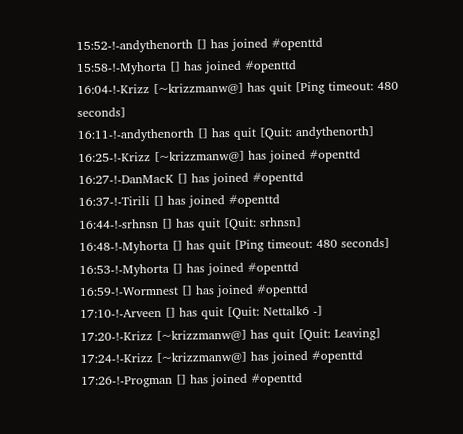15:52-!-andythenorth [] has joined #openttd
15:58-!-Myhorta [] has joined #openttd
16:04-!-Krizz [~krizzmanw@] has quit [Ping timeout: 480 seconds]
16:11-!-andythenorth [] has quit [Quit: andythenorth]
16:25-!-Krizz [~krizzmanw@] has joined #openttd
16:27-!-DanMacK [] has joined #openttd
16:37-!-Tirili [] has joined #openttd
16:44-!-srhnsn [] has quit [Quit: srhnsn]
16:48-!-Myhorta [] has quit [Ping timeout: 480 seconds]
16:53-!-Myhorta [] has joined #openttd
16:59-!-Wormnest [] has joined #openttd
17:10-!-Arveen [] has quit [Quit: Nettalk6 -]
17:20-!-Krizz [~krizzmanw@] has quit [Quit: Leaving]
17:24-!-Krizz [~krizzmanw@] has joined #openttd
17:26-!-Progman [] has joined #openttd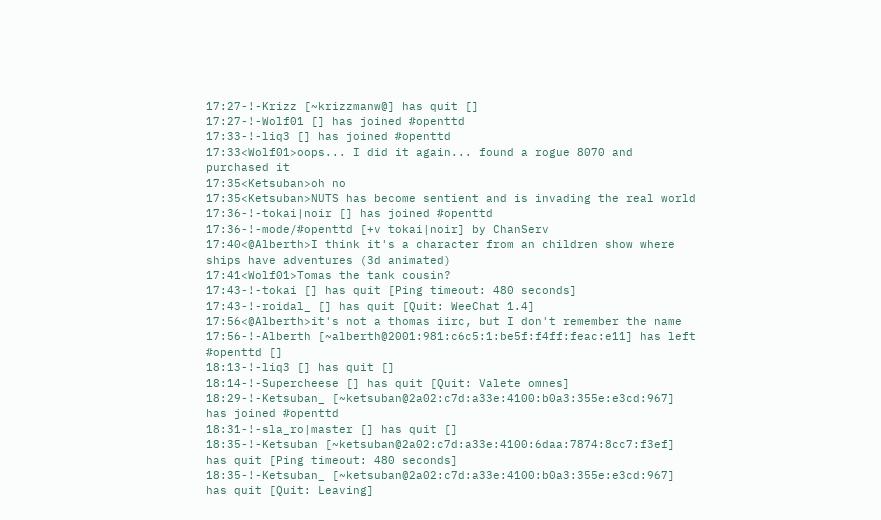17:27-!-Krizz [~krizzmanw@] has quit []
17:27-!-Wolf01 [] has joined #openttd
17:33-!-liq3 [] has joined #openttd
17:33<Wolf01>oops... I did it again... found a rogue 8070 and purchased it
17:35<Ketsuban>oh no
17:35<Ketsuban>NUTS has become sentient and is invading the real world
17:36-!-tokai|noir [] has joined #openttd
17:36-!-mode/#openttd [+v tokai|noir] by ChanServ
17:40<@Alberth>I think it's a character from an children show where ships have adventures (3d animated)
17:41<Wolf01>Tomas the tank cousin?
17:43-!-tokai [] has quit [Ping timeout: 480 seconds]
17:43-!-roidal_ [] has quit [Quit: WeeChat 1.4]
17:56<@Alberth>it's not a thomas iirc, but I don't remember the name
17:56-!-Alberth [~alberth@2001:981:c6c5:1:be5f:f4ff:feac:e11] has left #openttd []
18:13-!-liq3 [] has quit []
18:14-!-Supercheese [] has quit [Quit: Valete omnes]
18:29-!-Ketsuban_ [~ketsuban@2a02:c7d:a33e:4100:b0a3:355e:e3cd:967] has joined #openttd
18:31-!-sla_ro|master [] has quit []
18:35-!-Ketsuban [~ketsuban@2a02:c7d:a33e:4100:6daa:7874:8cc7:f3ef] has quit [Ping timeout: 480 seconds]
18:35-!-Ketsuban_ [~ketsuban@2a02:c7d:a33e:4100:b0a3:355e:e3cd:967] has quit [Quit: Leaving]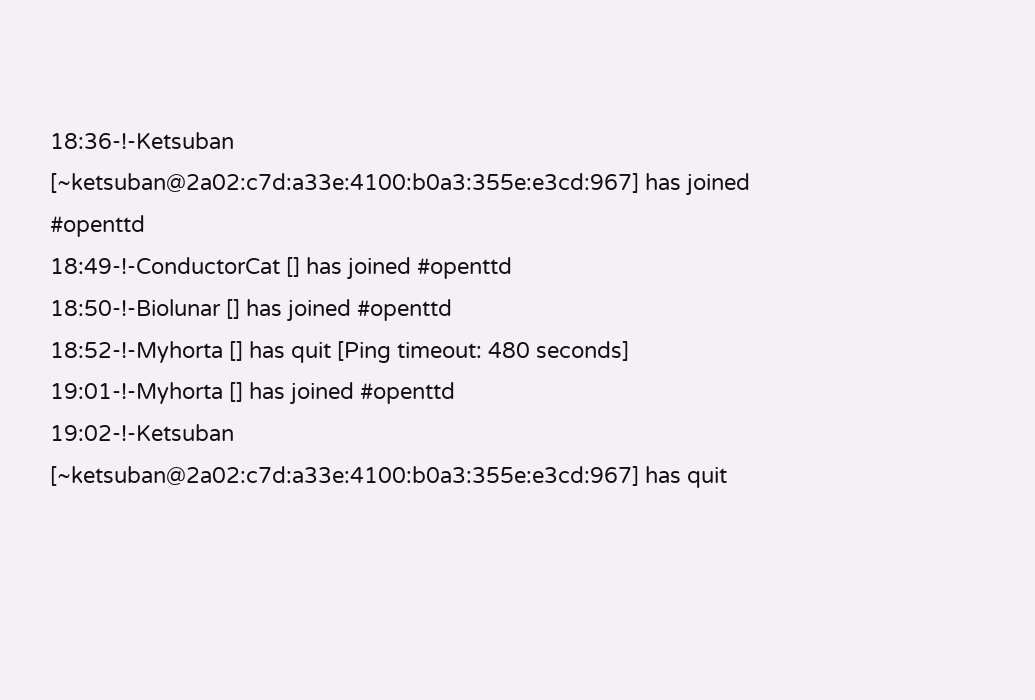18:36-!-Ketsuban [~ketsuban@2a02:c7d:a33e:4100:b0a3:355e:e3cd:967] has joined #openttd
18:49-!-ConductorCat [] has joined #openttd
18:50-!-Biolunar [] has joined #openttd
18:52-!-Myhorta [] has quit [Ping timeout: 480 seconds]
19:01-!-Myhorta [] has joined #openttd
19:02-!-Ketsuban [~ketsuban@2a02:c7d:a33e:4100:b0a3:355e:e3cd:967] has quit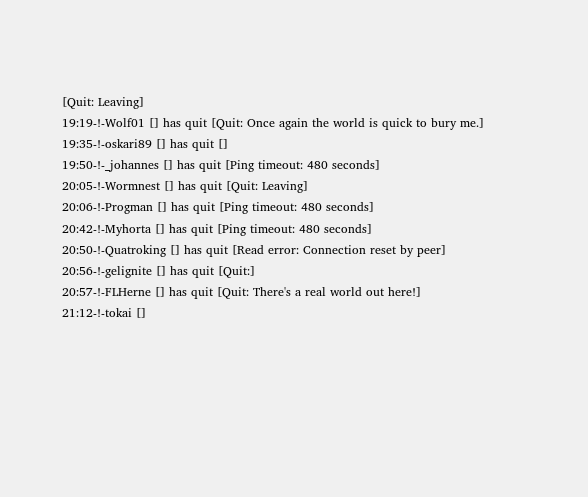[Quit: Leaving]
19:19-!-Wolf01 [] has quit [Quit: Once again the world is quick to bury me.]
19:35-!-oskari89 [] has quit []
19:50-!-_johannes [] has quit [Ping timeout: 480 seconds]
20:05-!-Wormnest [] has quit [Quit: Leaving]
20:06-!-Progman [] has quit [Ping timeout: 480 seconds]
20:42-!-Myhorta [] has quit [Ping timeout: 480 seconds]
20:50-!-Quatroking [] has quit [Read error: Connection reset by peer]
20:56-!-gelignite [] has quit [Quit:]
20:57-!-FLHerne [] has quit [Quit: There's a real world out here!]
21:12-!-tokai []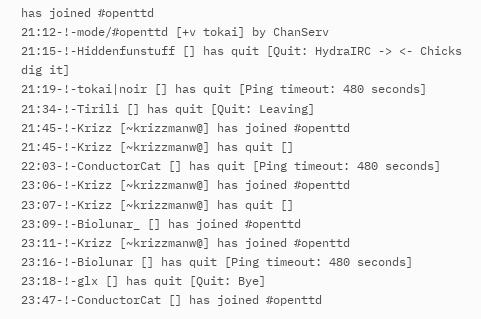has joined #openttd
21:12-!-mode/#openttd [+v tokai] by ChanServ
21:15-!-Hiddenfunstuff [] has quit [Quit: HydraIRC -> <- Chicks dig it]
21:19-!-tokai|noir [] has quit [Ping timeout: 480 seconds]
21:34-!-Tirili [] has quit [Quit: Leaving]
21:45-!-Krizz [~krizzmanw@] has joined #openttd
21:45-!-Krizz [~krizzmanw@] has quit []
22:03-!-ConductorCat [] has quit [Ping timeout: 480 seconds]
23:06-!-Krizz [~krizzmanw@] has joined #openttd
23:07-!-Krizz [~krizzmanw@] has quit []
23:09-!-Biolunar_ [] has joined #openttd
23:11-!-Krizz [~krizzmanw@] has joined #openttd
23:16-!-Biolunar [] has quit [Ping timeout: 480 seconds]
23:18-!-glx [] has quit [Quit: Bye]
23:47-!-ConductorCat [] has joined #openttd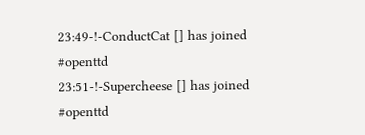23:49-!-ConductCat [] has joined #openttd
23:51-!-Supercheese [] has joined #openttd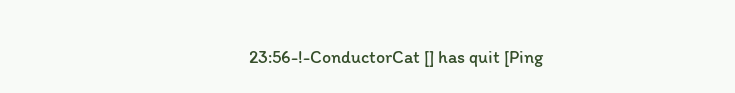23:56-!-ConductorCat [] has quit [Ping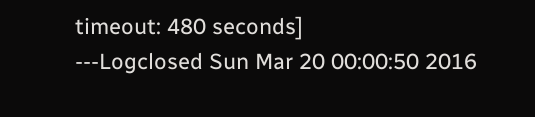timeout: 480 seconds]
---Logclosed Sun Mar 20 00:00:50 2016